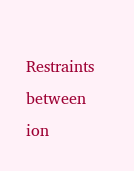Restraints between ion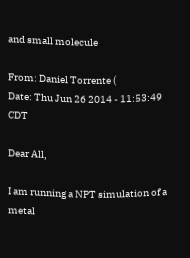and small molecule

From: Daniel Torrente (
Date: Thu Jun 26 2014 - 11:53:49 CDT

Dear All,

I am running a NPT simulation of a metal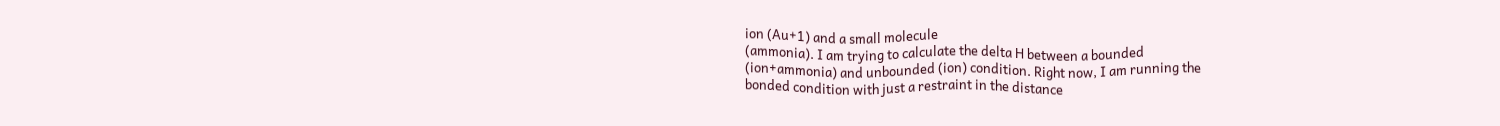ion (Au+1) and a small molecule
(ammonia). I am trying to calculate the delta H between a bounded
(ion+ammonia) and unbounded (ion) condition. Right now, I am running the
bonded condition with just a restraint in the distance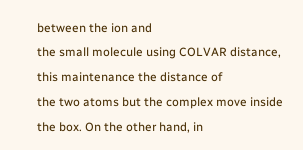between the ion and
the small molecule using COLVAR distance, this maintenance the distance of
the two atoms but the complex move inside the box. On the other hand, in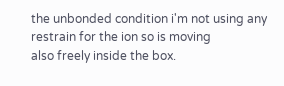the unbonded condition i'm not using any restrain for the ion so is moving
also freely inside the box.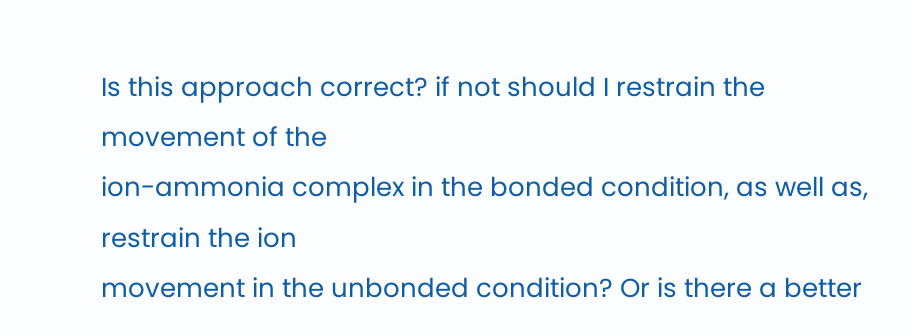Is this approach correct? if not should I restrain the movement of the
ion-ammonia complex in the bonded condition, as well as, restrain the ion
movement in the unbonded condition? Or is there a better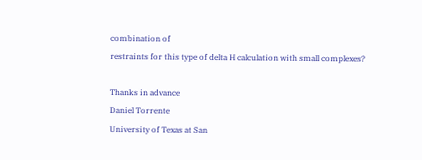combination of
restraints for this type of delta H calculation with small complexes?

Thanks in advance
Daniel Torrente
University of Texas at San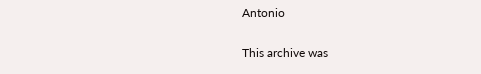Antonio

This archive was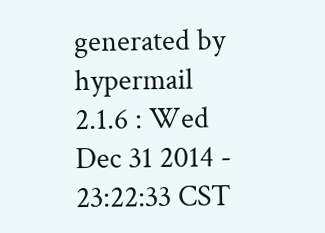generated by hypermail 2.1.6 : Wed Dec 31 2014 - 23:22:33 CST